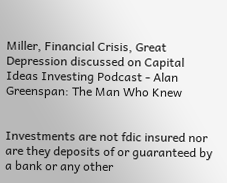Miller, Financial Crisis, Great Depression discussed on Capital Ideas Investing Podcast - Alan Greenspan: The Man Who Knew


Investments are not fdic insured nor are they deposits of or guaranteed by a bank or any other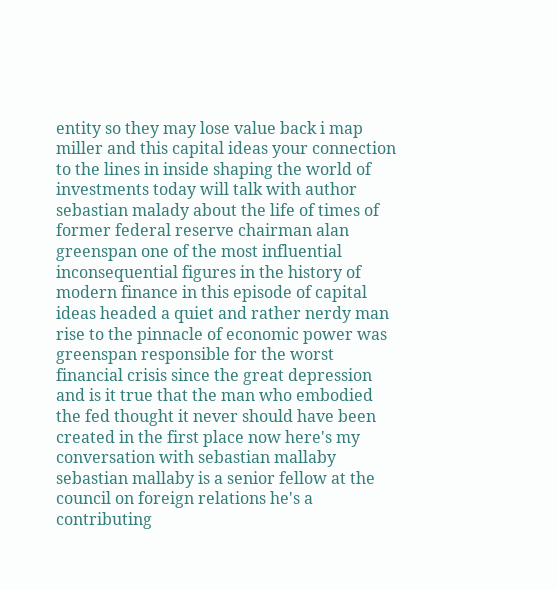entity so they may lose value back i map miller and this capital ideas your connection to the lines in inside shaping the world of investments today will talk with author sebastian malady about the life of times of former federal reserve chairman alan greenspan one of the most influential inconsequential figures in the history of modern finance in this episode of capital ideas headed a quiet and rather nerdy man rise to the pinnacle of economic power was greenspan responsible for the worst financial crisis since the great depression and is it true that the man who embodied the fed thought it never should have been created in the first place now here's my conversation with sebastian mallaby sebastian mallaby is a senior fellow at the council on foreign relations he's a contributing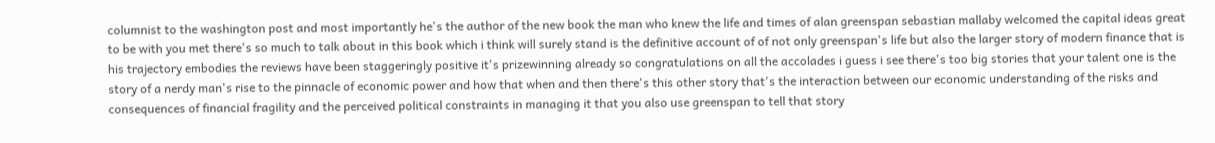columnist to the washington post and most importantly he's the author of the new book the man who knew the life and times of alan greenspan sebastian mallaby welcomed the capital ideas great to be with you met there's so much to talk about in this book which i think will surely stand is the definitive account of of not only greenspan's life but also the larger story of modern finance that is his trajectory embodies the reviews have been staggeringly positive it's prizewinning already so congratulations on all the accolades i guess i see there's too big stories that your talent one is the story of a nerdy man's rise to the pinnacle of economic power and how that when and then there's this other story that's the interaction between our economic understanding of the risks and consequences of financial fragility and the perceived political constraints in managing it that you also use greenspan to tell that story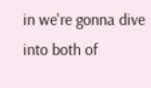in we're gonna dive into both of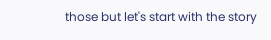those but let's start with the story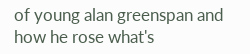of young alan greenspan and how he rose what's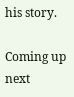his story.

Coming up next